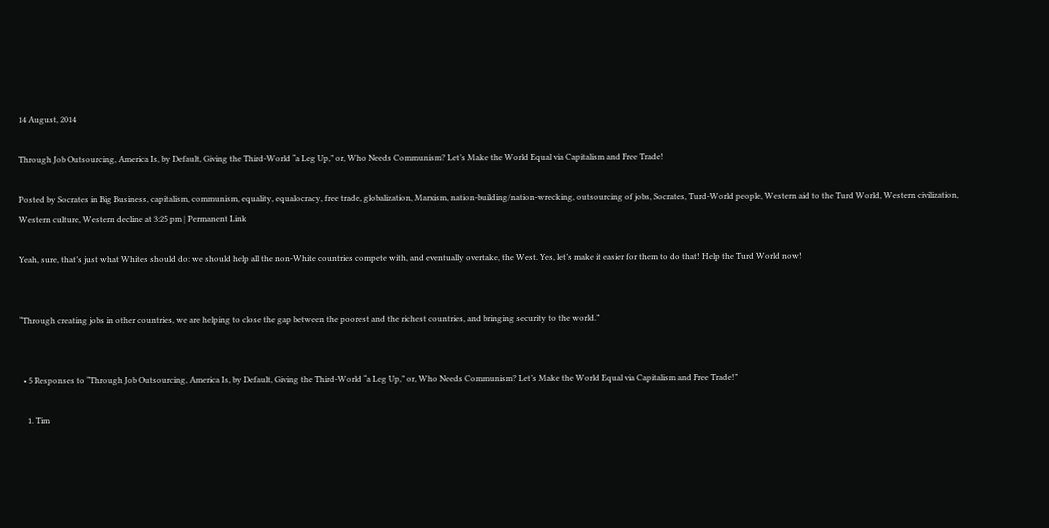14 August, 2014

Through Job Outsourcing, America Is, by Default, Giving the Third-World “a Leg Up,” or, Who Needs Communism? Let’s Make the World Equal via Capitalism and Free Trade!

Posted by Socrates in Big Business, capitalism, communism, equality, equalocracy, free trade, globalization, Marxism, nation-building/nation-wrecking, outsourcing of jobs, Socrates, Turd-World people, Western aid to the Turd World, Western civilization, Western culture, Western decline at 3:25 pm | Permanent Link

Yeah, sure, that’s just what Whites should do: we should help all the non-White countries compete with, and eventually overtake, the West. Yes, let’s make it easier for them to do that! Help the Turd World now!


“Through creating jobs in other countries, we are helping to close the gap between the poorest and the richest countries, and bringing security to the world.”


  • 5 Responses to “Through Job Outsourcing, America Is, by Default, Giving the Third-World “a Leg Up,” or, Who Needs Communism? Let’s Make the World Equal via Capitalism and Free Trade!”

    1. Tim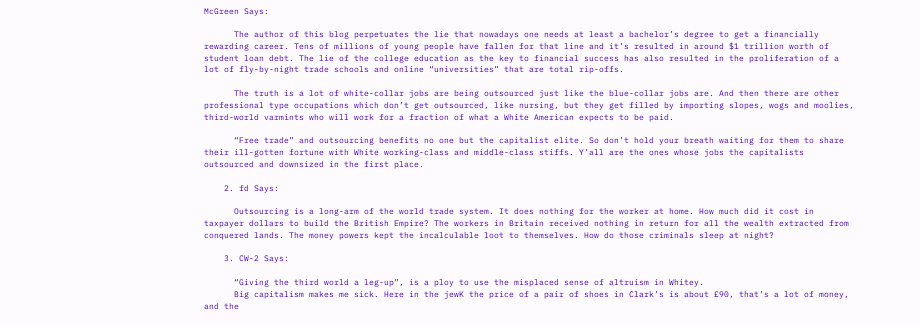McGreen Says:

      The author of this blog perpetuates the lie that nowadays one needs at least a bachelor’s degree to get a financially rewarding career. Tens of millions of young people have fallen for that line and it’s resulted in around $1 trillion worth of student loan debt. The lie of the college education as the key to financial success has also resulted in the proliferation of a lot of fly-by-night trade schools and online “universities” that are total rip-offs.

      The truth is a lot of white-collar jobs are being outsourced just like the blue-collar jobs are. And then there are other professional type occupations which don’t get outsourced, like nursing, but they get filled by importing slopes, wogs and moolies, third-world varmints who will work for a fraction of what a White American expects to be paid.

      “Free trade” and outsourcing benefits no one but the capitalist elite. So don’t hold your breath waiting for them to share their ill-gotten fortune with White working-class and middle-class stiffs. Y’all are the ones whose jobs the capitalists outsourced and downsized in the first place.

    2. fd Says:

      Outsourcing is a long-arm of the world trade system. It does nothing for the worker at home. How much did it cost in taxpayer dollars to build the British Empire? The workers in Britain received nothing in return for all the wealth extracted from conquered lands. The money powers kept the incalculable loot to themselves. How do those criminals sleep at night?

    3. CW-2 Says:

      “Giving the third world a leg-up”, is a ploy to use the misplaced sense of altruism in Whitey.
      Big capitalism makes me sick. Here in the jewK the price of a pair of shoes in Clark’s is about £90, that’s a lot of money, and the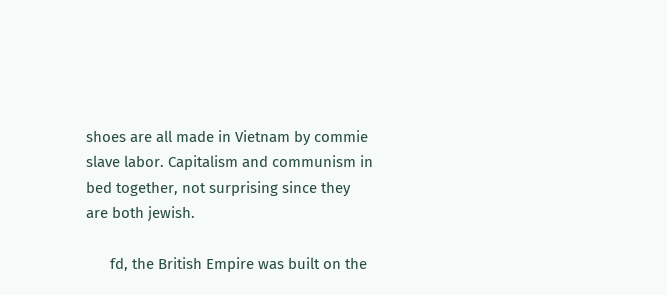shoes are all made in Vietnam by commie slave labor. Capitalism and communism in bed together, not surprising since they are both jewish.

      fd, the British Empire was built on the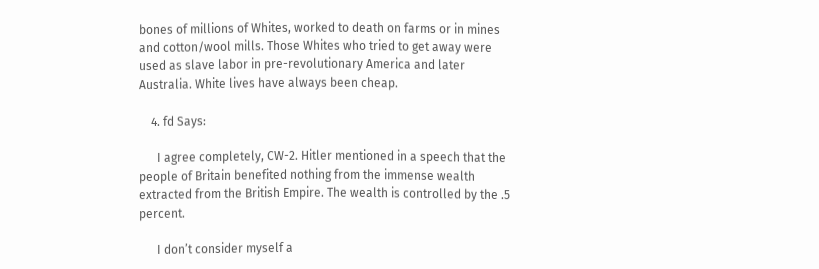bones of millions of Whites, worked to death on farms or in mines and cotton/wool mills. Those Whites who tried to get away were used as slave labor in pre-revolutionary America and later Australia. White lives have always been cheap.

    4. fd Says:

      I agree completely, CW-2. Hitler mentioned in a speech that the people of Britain benefited nothing from the immense wealth extracted from the British Empire. The wealth is controlled by the .5 percent.

      I don’t consider myself a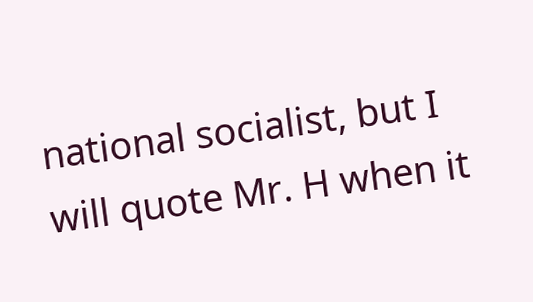national socialist, but I will quote Mr. H when it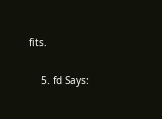fits.

    5. fd Says: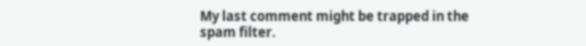My last comment might be trapped in the spam filter.